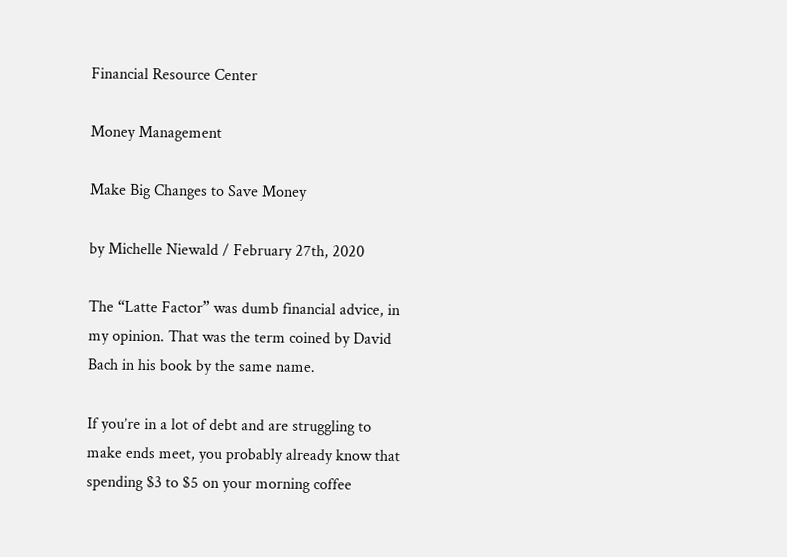Financial Resource Center

Money Management

Make Big Changes to Save Money

by Michelle Niewald / February 27th, 2020

The “Latte Factor” was dumb financial advice, in my opinion. That was the term coined by David Bach in his book by the same name.

If you’re in a lot of debt and are struggling to make ends meet, you probably already know that spending $3 to $5 on your morning coffee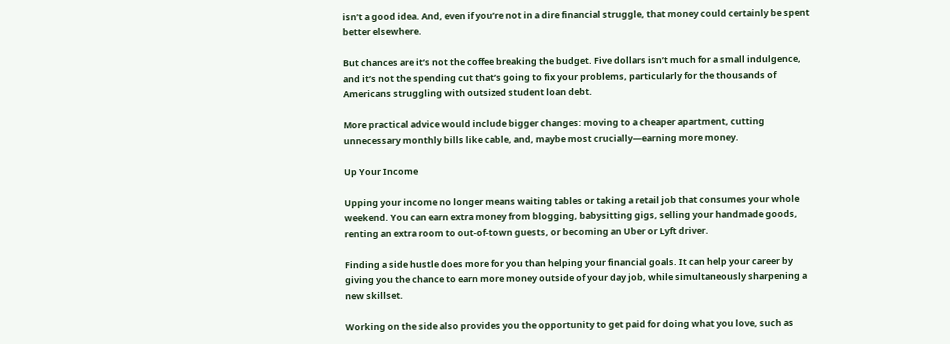isn’t a good idea. And, even if you’re not in a dire financial struggle, that money could certainly be spent better elsewhere.

But chances are it’s not the coffee breaking the budget. Five dollars isn’t much for a small indulgence, and it’s not the spending cut that’s going to fix your problems, particularly for the thousands of Americans struggling with outsized student loan debt.

More practical advice would include bigger changes: moving to a cheaper apartment, cutting unnecessary monthly bills like cable, and, maybe most crucially—earning more money.

Up Your Income

Upping your income no longer means waiting tables or taking a retail job that consumes your whole weekend. You can earn extra money from blogging, babysitting gigs, selling your handmade goods, renting an extra room to out-of-town guests, or becoming an Uber or Lyft driver.

Finding a side hustle does more for you than helping your financial goals. It can help your career by giving you the chance to earn more money outside of your day job, while simultaneously sharpening a new skillset.

Working on the side also provides you the opportunity to get paid for doing what you love, such as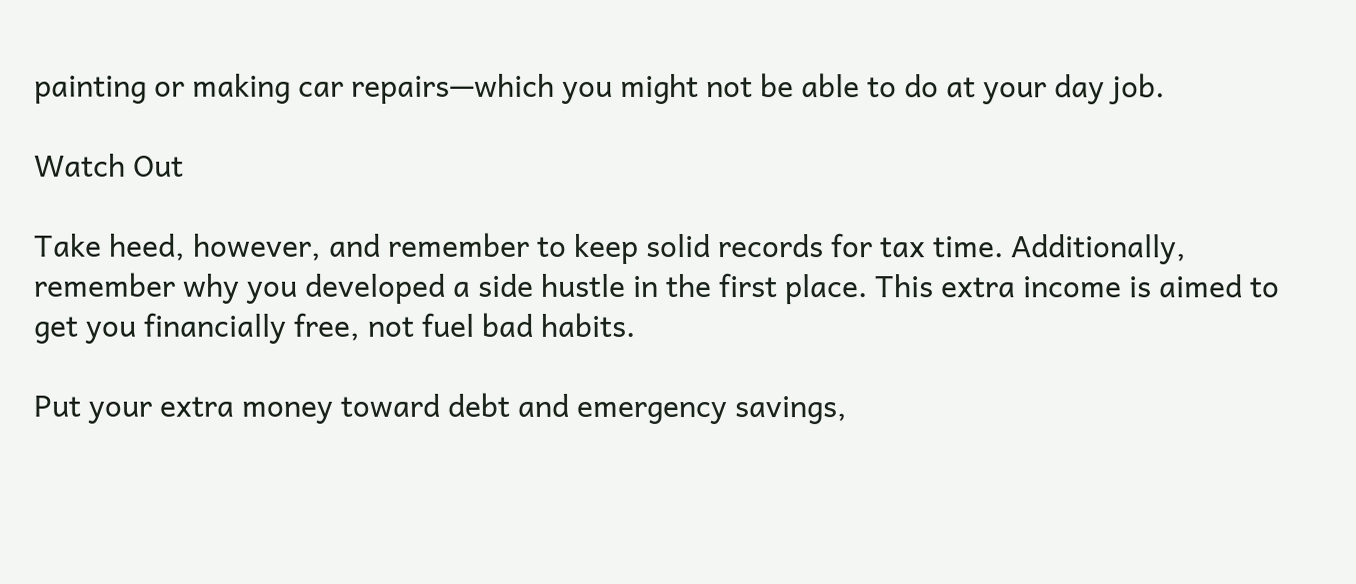painting or making car repairs—which you might not be able to do at your day job.

Watch Out

Take heed, however, and remember to keep solid records for tax time. Additionally, remember why you developed a side hustle in the first place. This extra income is aimed to get you financially free, not fuel bad habits.

Put your extra money toward debt and emergency savings,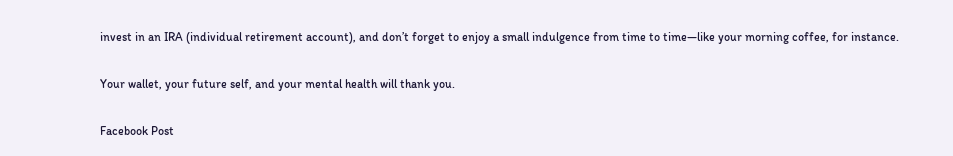invest in an IRA (individual retirement account), and don’t forget to enjoy a small indulgence from time to time—like your morning coffee, for instance.

Your wallet, your future self, and your mental health will thank you.

Facebook Post